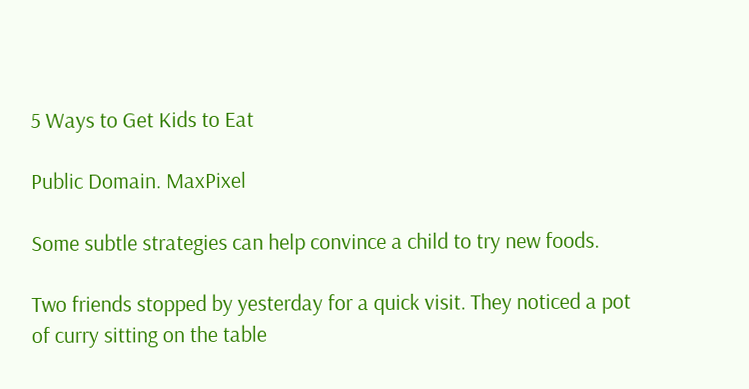5 Ways to Get Kids to Eat

Public Domain. MaxPixel

Some subtle strategies can help convince a child to try new foods.

Two friends stopped by yesterday for a quick visit. They noticed a pot of curry sitting on the table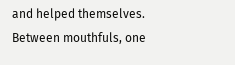and helped themselves. Between mouthfuls, one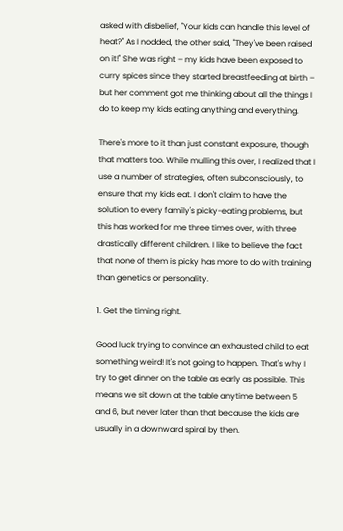asked with disbelief, "Your kids can handle this level of heat?" As I nodded, the other said, "They've been raised on it!" She was right – my kids have been exposed to curry spices since they started breastfeeding at birth – but her comment got me thinking about all the things I do to keep my kids eating anything and everything.

There's more to it than just constant exposure, though that matters too. While mulling this over, I realized that I use a number of strategies, often subconsciously, to ensure that my kids eat. I don't claim to have the solution to every family's picky-eating problems, but this has worked for me three times over, with three drastically different children. I like to believe the fact that none of them is picky has more to do with training than genetics or personality.

1. Get the timing right.

Good luck trying to convince an exhausted child to eat something weird! It's not going to happen. That's why I try to get dinner on the table as early as possible. This means we sit down at the table anytime between 5 and 6, but never later than that because the kids are usually in a downward spiral by then.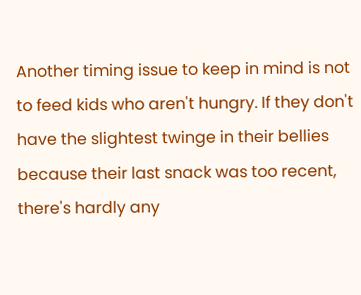Another timing issue to keep in mind is not to feed kids who aren't hungry. If they don't have the slightest twinge in their bellies because their last snack was too recent, there's hardly any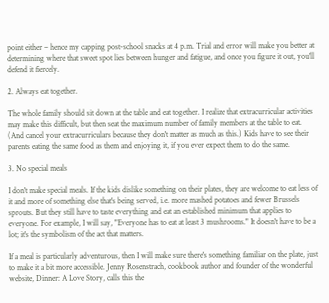point either – hence my capping post-school snacks at 4 p.m. Trial and error will make you better at determining where that sweet spot lies between hunger and fatigue, and once you figure it out, you'll defend it fiercely.

2. Always eat together.

The whole family should sit down at the table and eat together. I realize that extracurricular activities may make this difficult, but then seat the maximum number of family members at the table to eat. (And cancel your extracurriculars because they don't matter as much as this.) Kids have to see their parents eating the same food as them and enjoying it, if you ever expect them to do the same.

3. No special meals

I don't make special meals. If the kids dislike something on their plates, they are welcome to eat less of it and more of something else that's being served, i.e. more mashed potatoes and fewer Brussels sprouts. But they still have to taste everything and eat an established minimum that applies to everyone. For example, I will say, "Everyone has to eat at least 3 mushrooms." It doesn't have to be a lot; it's the symbolism of the act that matters.

If a meal is particularly adventurous, then I will make sure there's something familiar on the plate, just to make it a bit more accessible. Jenny Rosenstrach, cookbook author and founder of the wonderful website, Dinner: A Love Story, calls this the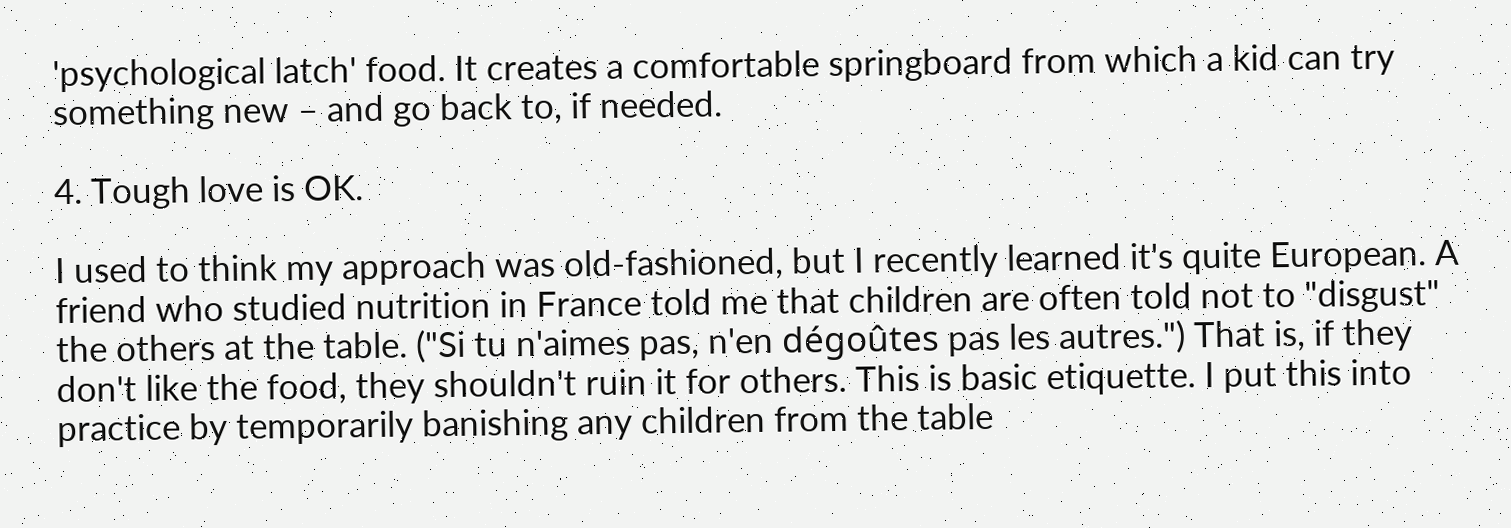'psychological latch' food. It creates a comfortable springboard from which a kid can try something new – and go back to, if needed.

4. Tough love is OK.

I used to think my approach was old-fashioned, but I recently learned it's quite European. A friend who studied nutrition in France told me that children are often told not to "disgust" the others at the table. ("Si tu n'aimes pas, n'en dégoûtes pas les autres.") That is, if they don't like the food, they shouldn't ruin it for others. This is basic etiquette. I put this into practice by temporarily banishing any children from the table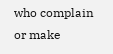who complain or make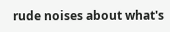rude noises about what's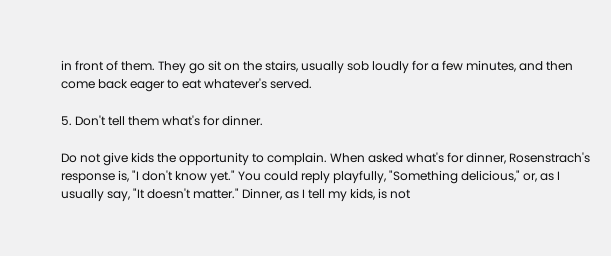in front of them. They go sit on the stairs, usually sob loudly for a few minutes, and then come back eager to eat whatever's served.

5. Don't tell them what's for dinner.

Do not give kids the opportunity to complain. When asked what's for dinner, Rosenstrach's response is, "I don't know yet." You could reply playfully, "Something delicious," or, as I usually say, "It doesn't matter." Dinner, as I tell my kids, is not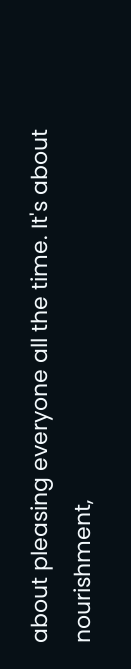about pleasing everyone all the time. It's about nourishment,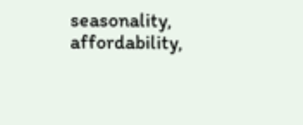seasonality, affordability,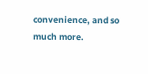convenience, and so much more.